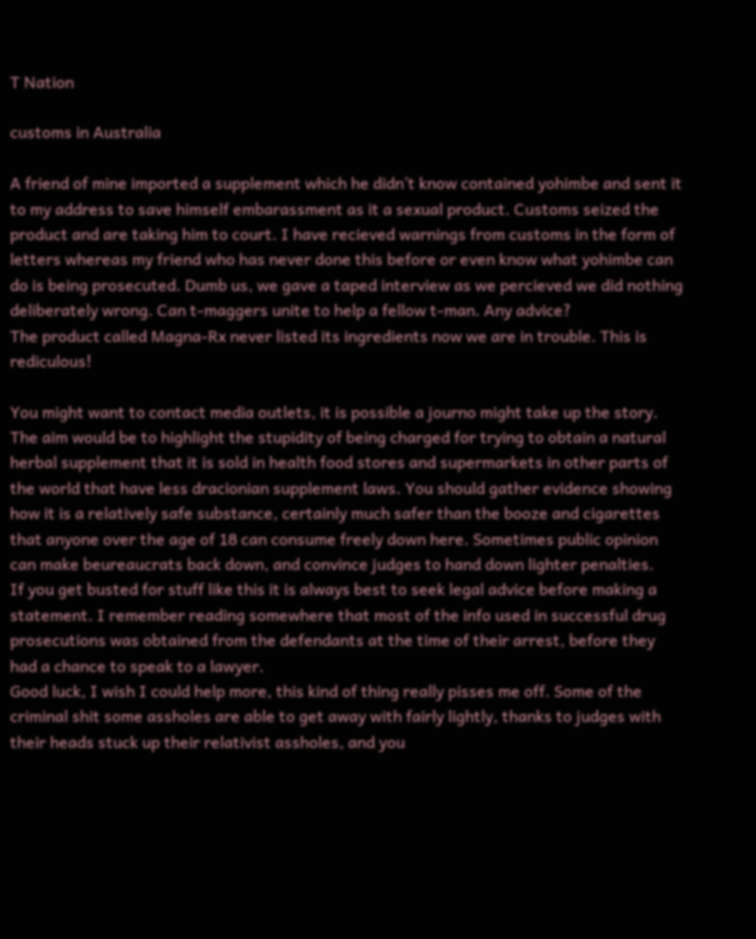T Nation

customs in Australia

A friend of mine imported a supplement which he didn’t know contained yohimbe and sent it to my address to save himself embarassment as it a sexual product. Customs seized the product and are taking him to court. I have recieved warnings from customs in the form of letters whereas my friend who has never done this before or even know what yohimbe can do is being prosecuted. Dumb us, we gave a taped interview as we percieved we did nothing deliberately wrong. Can t-maggers unite to help a fellow t-man. Any advice?
The product called Magna-Rx never listed its ingredients now we are in trouble. This is rediculous!

You might want to contact media outlets, it is possible a journo might take up the story. The aim would be to highlight the stupidity of being charged for trying to obtain a natural herbal supplement that it is sold in health food stores and supermarkets in other parts of the world that have less dracionian supplement laws. You should gather evidence showing how it is a relatively safe substance, certainly much safer than the booze and cigarettes that anyone over the age of 18 can consume freely down here. Sometimes public opinion can make beureaucrats back down, and convince judges to hand down lighter penalties.
If you get busted for stuff like this it is always best to seek legal advice before making a statement. I remember reading somewhere that most of the info used in successful drug prosecutions was obtained from the defendants at the time of their arrest, before they had a chance to speak to a lawyer.
Good luck, I wish I could help more, this kind of thing really pisses me off. Some of the criminal shit some assholes are able to get away with fairly lightly, thanks to judges with their heads stuck up their relativist assholes, and you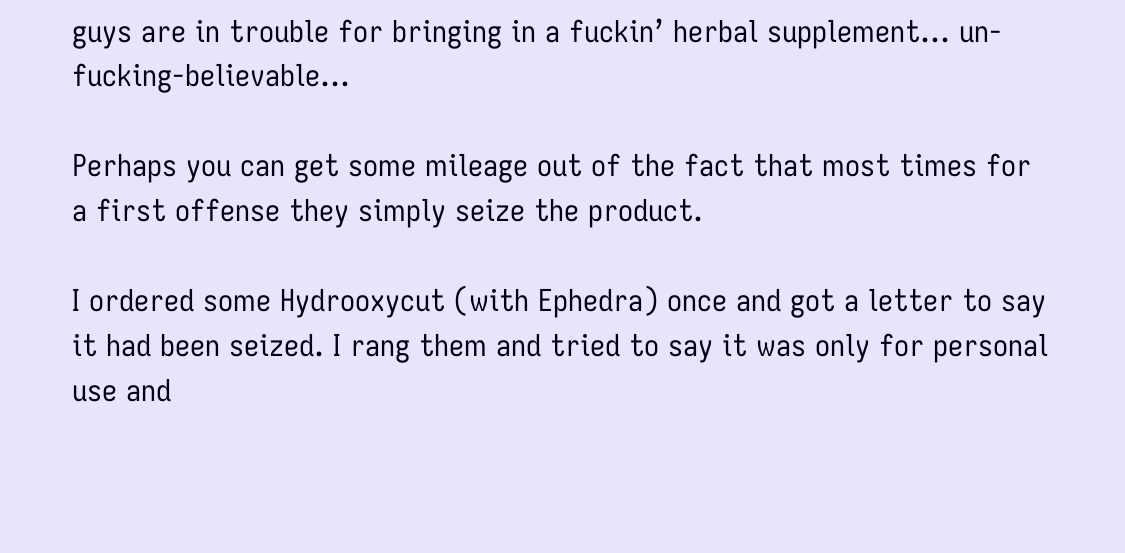guys are in trouble for bringing in a fuckin’ herbal supplement… un-fucking-believable…

Perhaps you can get some mileage out of the fact that most times for a first offense they simply seize the product.

I ordered some Hydrooxycut (with Ephedra) once and got a letter to say it had been seized. I rang them and tried to say it was only for personal use and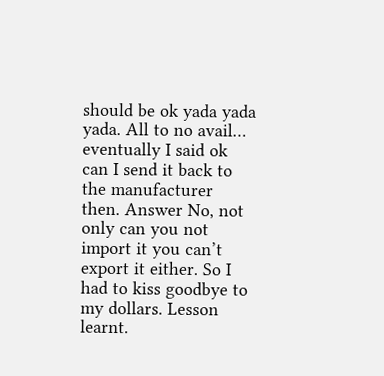should be ok yada yada yada. All to no avail… eventually I said ok can I send it back to the manufacturer then. Answer No, not only can you not import it you can’t export it either. So I had to kiss goodbye to my dollars. Lesson learnt.